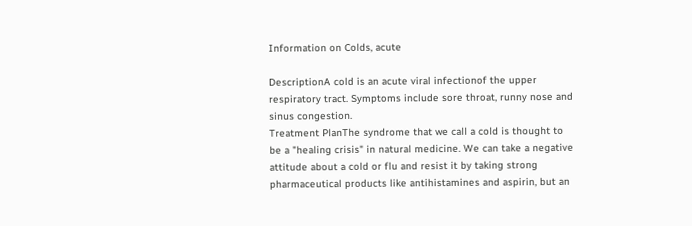Information on Colds, acute

DescriptionA cold is an acute viral infectionof the upper respiratory tract. Symptoms include sore throat, runny nose and sinus congestion.
Treatment PlanThe syndrome that we call a cold is thought to be a "healing crisis" in natural medicine. We can take a negative attitude about a cold or flu and resist it by taking strong pharmaceutical products like antihistamines and aspirin, but an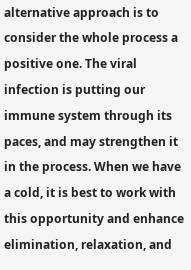alternative approach is to consider the whole process a positive one. The viral infection is putting our immune system through its paces, and may strengthen it in the process. When we have a cold, it is best to work with this opportunity and enhance elimination, relaxation, and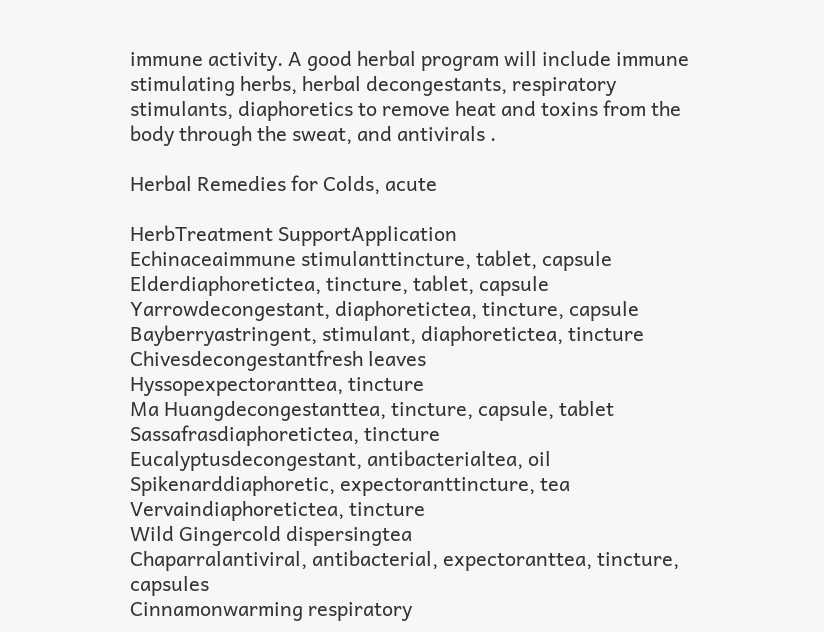immune activity. A good herbal program will include immune stimulating herbs, herbal decongestants, respiratory stimulants, diaphoretics to remove heat and toxins from the body through the sweat, and antivirals .

Herbal Remedies for Colds, acute

HerbTreatment SupportApplication
Echinaceaimmune stimulanttincture, tablet, capsule
Elderdiaphoretictea, tincture, tablet, capsule
Yarrowdecongestant, diaphoretictea, tincture, capsule
Bayberryastringent, stimulant, diaphoretictea, tincture
Chivesdecongestantfresh leaves
Hyssopexpectoranttea, tincture
Ma Huangdecongestanttea, tincture, capsule, tablet
Sassafrasdiaphoretictea, tincture
Eucalyptusdecongestant, antibacterialtea, oil
Spikenarddiaphoretic, expectoranttincture, tea
Vervaindiaphoretictea, tincture
Wild Gingercold dispersingtea
Chaparralantiviral, antibacterial, expectoranttea, tincture, capsules
Cinnamonwarming respiratory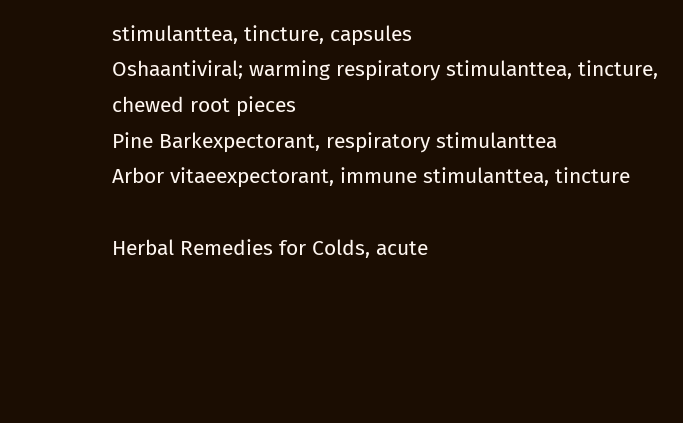stimulanttea, tincture, capsules
Oshaantiviral; warming respiratory stimulanttea, tincture, chewed root pieces
Pine Barkexpectorant, respiratory stimulanttea
Arbor vitaeexpectorant, immune stimulanttea, tincture

Herbal Remedies for Colds, acute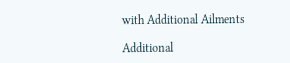with Additional Ailments

Additional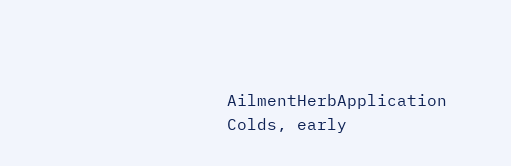AilmentHerbApplication
Colds, early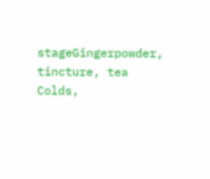stageGingerpowder, tincture, tea
Colds,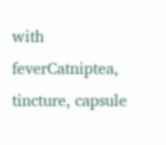with feverCatniptea, tincture, capsule